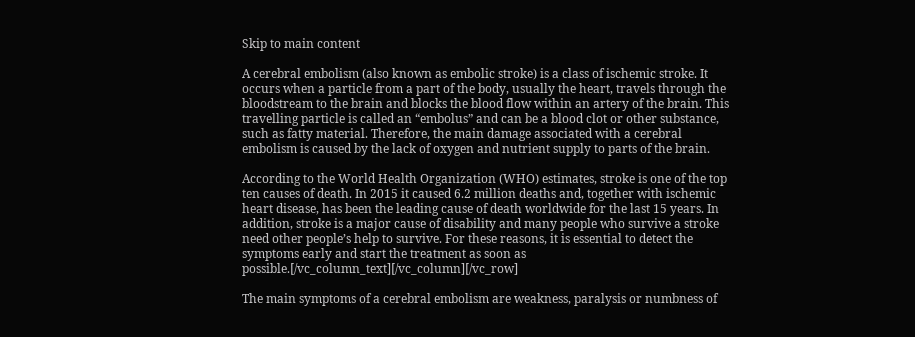Skip to main content

A cerebral embolism (also known as embolic stroke) is a class of ischemic stroke. It occurs when a particle from a part of the body, usually the heart, travels through the bloodstream to the brain and blocks the blood flow within an artery of the brain. This travelling particle is called an “embolus” and can be a blood clot or other substance, such as fatty material. Therefore, the main damage associated with a cerebral embolism is caused by the lack of oxygen and nutrient supply to parts of the brain.

According to the World Health Organization (WHO) estimates, stroke is one of the top ten causes of death. In 2015 it caused 6.2 million deaths and, together with ischemic heart disease, has been the leading cause of death worldwide for the last 15 years. In addition, stroke is a major cause of disability and many people who survive a stroke need other people’s help to survive. For these reasons, it is essential to detect the symptoms early and start the treatment as soon as possible.[/vc_column_text][/vc_column][/vc_row]

The main symptoms of a cerebral embolism are weakness, paralysis or numbness of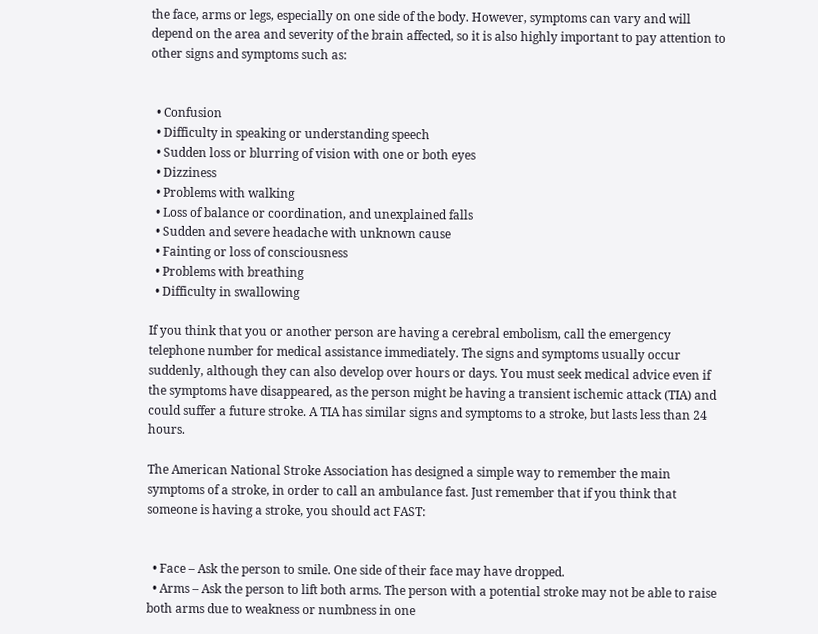the face, arms or legs, especially on one side of the body. However, symptoms can vary and will depend on the area and severity of the brain affected, so it is also highly important to pay attention to other signs and symptoms such as:


  • Confusion
  • Difficulty in speaking or understanding speech
  • Sudden loss or blurring of vision with one or both eyes
  • Dizziness
  • Problems with walking
  • Loss of balance or coordination, and unexplained falls
  • Sudden and severe headache with unknown cause
  • Fainting or loss of consciousness
  • Problems with breathing
  • Difficulty in swallowing

If you think that you or another person are having a cerebral embolism, call the emergency telephone number for medical assistance immediately. The signs and symptoms usually occur suddenly, although they can also develop over hours or days. You must seek medical advice even if the symptoms have disappeared, as the person might be having a transient ischemic attack (TIA) and could suffer a future stroke. A TIA has similar signs and symptoms to a stroke, but lasts less than 24 hours.

The American National Stroke Association has designed a simple way to remember the main symptoms of a stroke, in order to call an ambulance fast. Just remember that if you think that someone is having a stroke, you should act FAST:


  • Face – Ask the person to smile. One side of their face may have dropped.
  • Arms – Ask the person to lift both arms. The person with a potential stroke may not be able to raise both arms due to weakness or numbness in one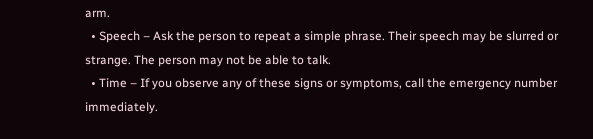arm.
  • Speech – Ask the person to repeat a simple phrase. Their speech may be slurred or strange. The person may not be able to talk.
  • Time – If you observe any of these signs or symptoms, call the emergency number immediately.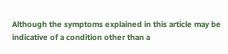Although the symptoms explained in this article may be indicative of a condition other than a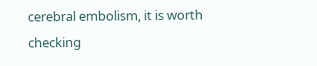cerebral embolism, it is worth checking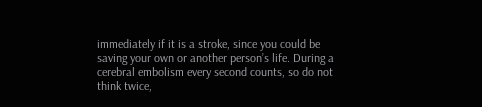immediately if it is a stroke, since you could be saving your own or another person’s life. During a cerebral embolism every second counts, so do not think twice,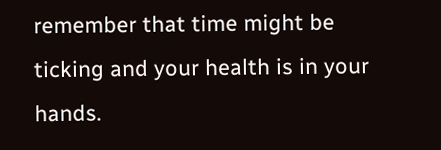remember that time might be ticking and your health is in your hands.